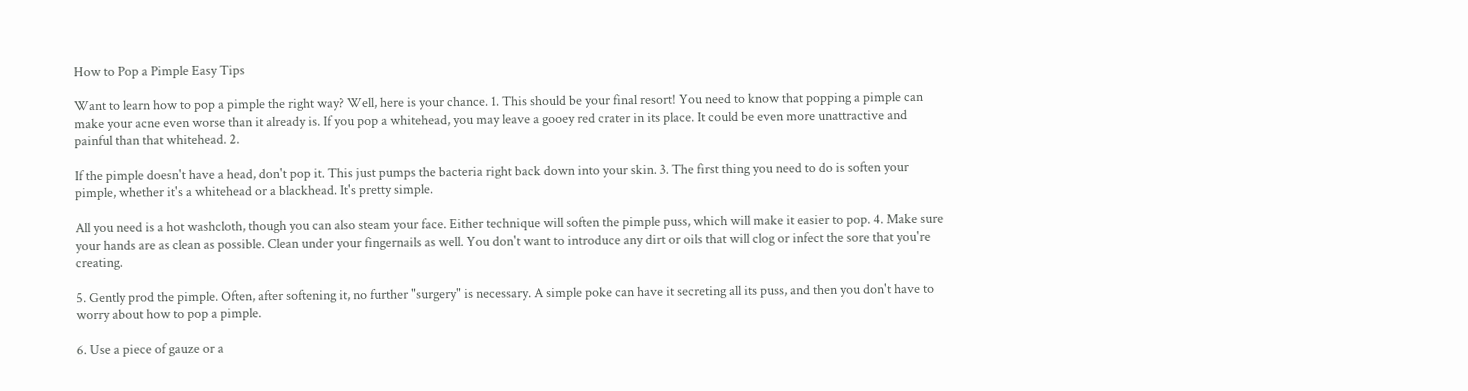How to Pop a Pimple Easy Tips

Want to learn how to pop a pimple the right way? Well, here is your chance. 1. This should be your final resort! You need to know that popping a pimple can make your acne even worse than it already is. If you pop a whitehead, you may leave a gooey red crater in its place. It could be even more unattractive and painful than that whitehead. 2.

If the pimple doesn't have a head, don't pop it. This just pumps the bacteria right back down into your skin. 3. The first thing you need to do is soften your pimple, whether it's a whitehead or a blackhead. It's pretty simple.

All you need is a hot washcloth, though you can also steam your face. Either technique will soften the pimple puss, which will make it easier to pop. 4. Make sure your hands are as clean as possible. Clean under your fingernails as well. You don't want to introduce any dirt or oils that will clog or infect the sore that you're creating.

5. Gently prod the pimple. Often, after softening it, no further "surgery" is necessary. A simple poke can have it secreting all its puss, and then you don't have to worry about how to pop a pimple.

6. Use a piece of gauze or a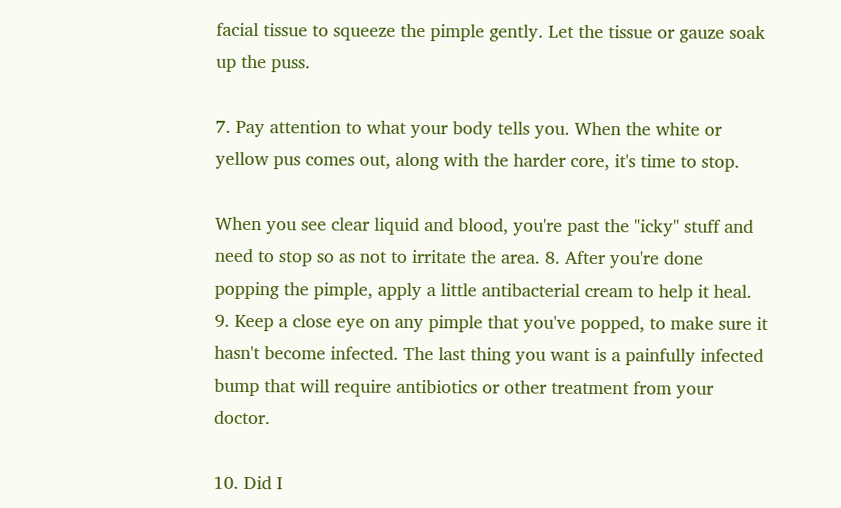facial tissue to squeeze the pimple gently. Let the tissue or gauze soak up the puss.

7. Pay attention to what your body tells you. When the white or yellow pus comes out, along with the harder core, it's time to stop.

When you see clear liquid and blood, you're past the "icky" stuff and need to stop so as not to irritate the area. 8. After you're done popping the pimple, apply a little antibacterial cream to help it heal. 9. Keep a close eye on any pimple that you've popped, to make sure it hasn't become infected. The last thing you want is a painfully infected bump that will require antibiotics or other treatment from your doctor.

10. Did I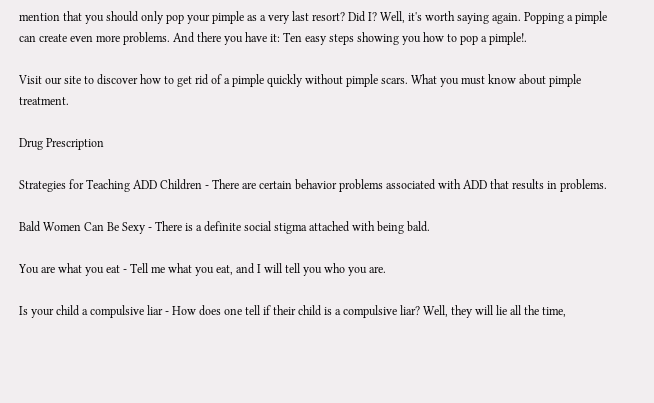mention that you should only pop your pimple as a very last resort? Did I? Well, it's worth saying again. Popping a pimple can create even more problems. And there you have it: Ten easy steps showing you how to pop a pimple!.

Visit our site to discover how to get rid of a pimple quickly without pimple scars. What you must know about pimple treatment.

Drug Prescription

Strategies for Teaching ADD Children - There are certain behavior problems associated with ADD that results in problems.

Bald Women Can Be Sexy - There is a definite social stigma attached with being bald.

You are what you eat - Tell me what you eat, and I will tell you who you are.

Is your child a compulsive liar - How does one tell if their child is a compulsive liar? Well, they will lie all the time,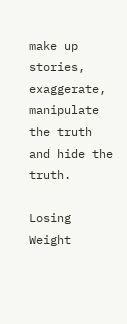make up stories, exaggerate, manipulate the truth and hide the truth.

Losing Weight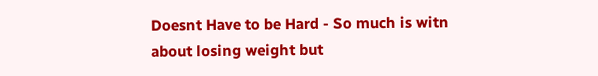Doesnt Have to be Hard - So much is witn about losing weight but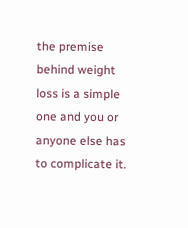the premise behind weight loss is a simple one and you or anyone else has to complicate it.